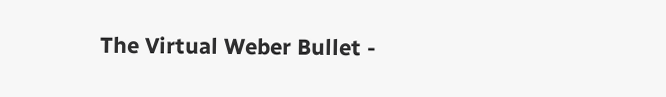The Virtual Weber Bullet -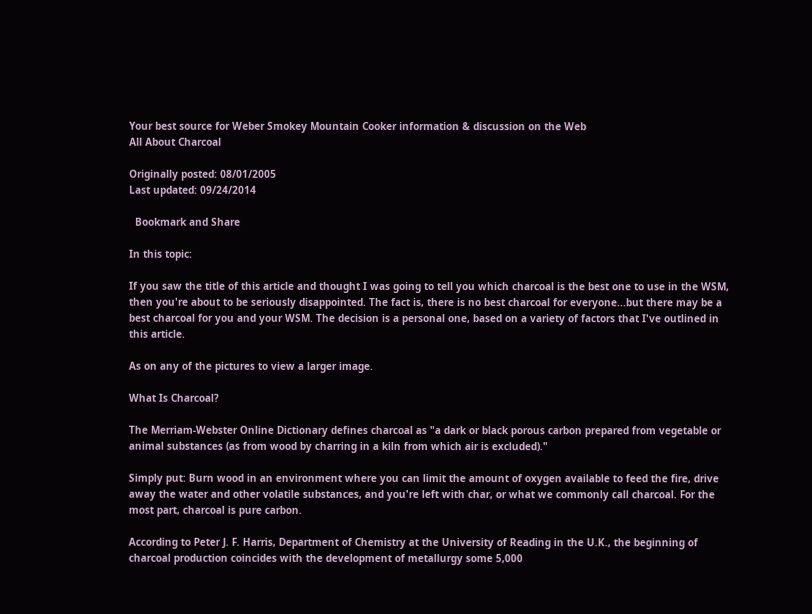Your best source for Weber Smokey Mountain Cooker information & discussion on the Web
All About Charcoal

Originally posted: 08/01/2005
Last updated: 09/24/2014

  Bookmark and Share

In this topic:

If you saw the title of this article and thought I was going to tell you which charcoal is the best one to use in the WSM, then you're about to be seriously disappointed. The fact is, there is no best charcoal for everyone...but there may be a best charcoal for you and your WSM. The decision is a personal one, based on a variety of factors that I've outlined in this article.

As on any of the pictures to view a larger image.

What Is Charcoal?

The Merriam-Webster Online Dictionary defines charcoal as "a dark or black porous carbon prepared from vegetable or animal substances (as from wood by charring in a kiln from which air is excluded)."

Simply put: Burn wood in an environment where you can limit the amount of oxygen available to feed the fire, drive away the water and other volatile substances, and you're left with char, or what we commonly call charcoal. For the most part, charcoal is pure carbon.

According to Peter J. F. Harris, Department of Chemistry at the University of Reading in the U.K., the beginning of charcoal production coincides with the development of metallurgy some 5,000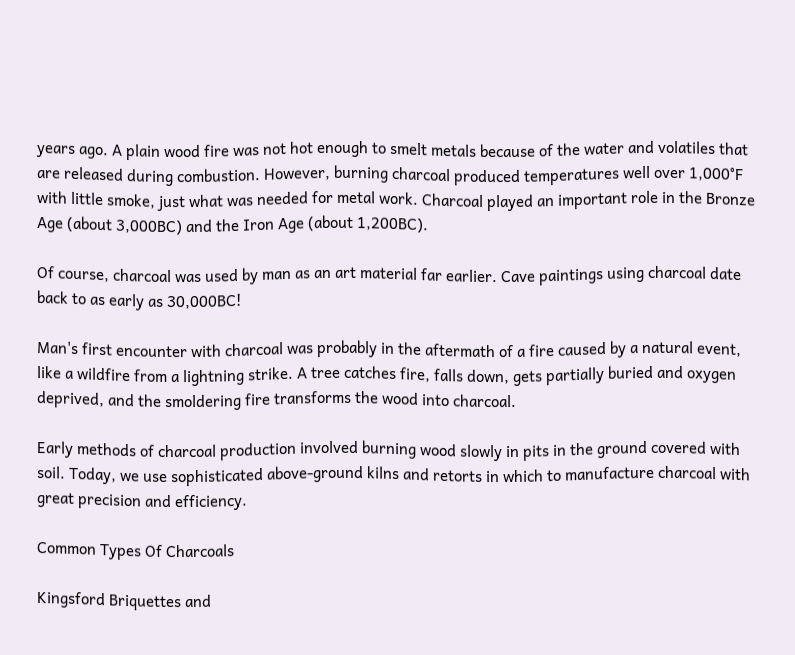years ago. A plain wood fire was not hot enough to smelt metals because of the water and volatiles that are released during combustion. However, burning charcoal produced temperatures well over 1,000°F with little smoke, just what was needed for metal work. Charcoal played an important role in the Bronze Age (about 3,000BC) and the Iron Age (about 1,200BC).

Of course, charcoal was used by man as an art material far earlier. Cave paintings using charcoal date back to as early as 30,000BC!

Man's first encounter with charcoal was probably in the aftermath of a fire caused by a natural event, like a wildfire from a lightning strike. A tree catches fire, falls down, gets partially buried and oxygen deprived, and the smoldering fire transforms the wood into charcoal.

Early methods of charcoal production involved burning wood slowly in pits in the ground covered with soil. Today, we use sophisticated above-ground kilns and retorts in which to manufacture charcoal with great precision and efficiency.

Common Types Of Charcoals

Kingsford Briquettes and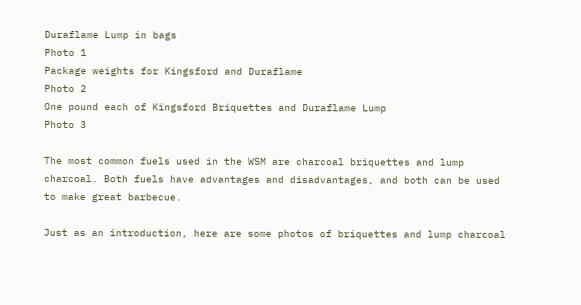Duraflame Lump in bags
Photo 1
Package weights for Kingsford and Duraflame
Photo 2
One pound each of Kingsford Briquettes and Duraflame Lump
Photo 3

The most common fuels used in the WSM are charcoal briquettes and lump charcoal. Both fuels have advantages and disadvantages, and both can be used to make great barbecue.

Just as an introduction, here are some photos of briquettes and lump charcoal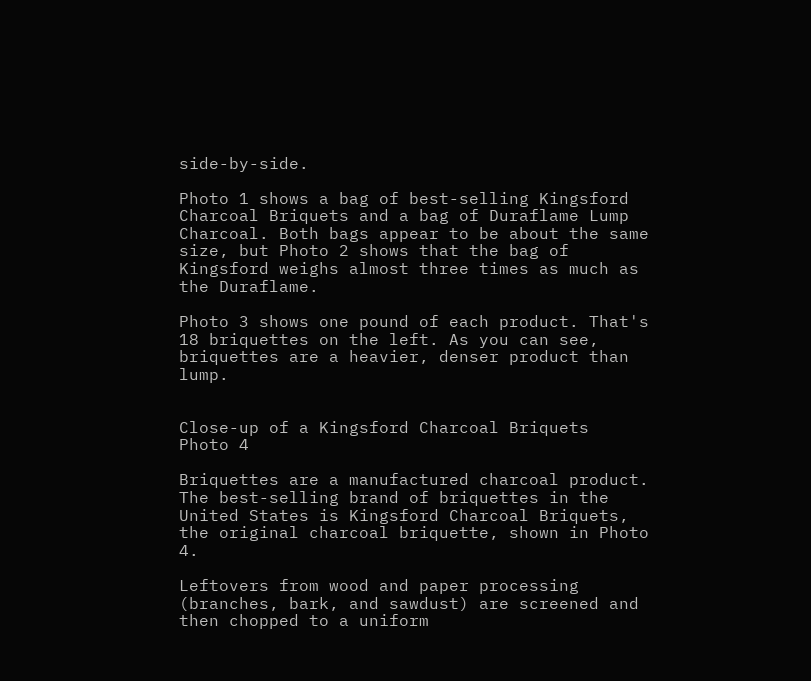side-by-side.

Photo 1 shows a bag of best-selling Kingsford Charcoal Briquets and a bag of Duraflame Lump Charcoal. Both bags appear to be about the same size, but Photo 2 shows that the bag of Kingsford weighs almost three times as much as the Duraflame.

Photo 3 shows one pound of each product. That's 18 briquettes on the left. As you can see, briquettes are a heavier, denser product than lump.


Close-up of a Kingsford Charcoal Briquets
Photo 4

Briquettes are a manufactured charcoal product. The best-selling brand of briquettes in the United States is Kingsford Charcoal Briquets, the original charcoal briquette, shown in Photo 4.

Leftovers from wood and paper processing (branches, bark, and sawdust) are screened and then chopped to a uniform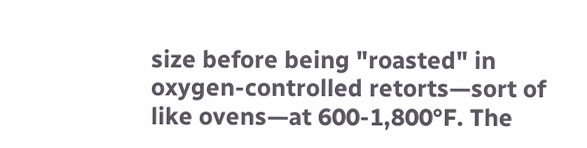size before being "roasted" in oxygen-controlled retorts—sort of like ovens—at 600-1,800°F. The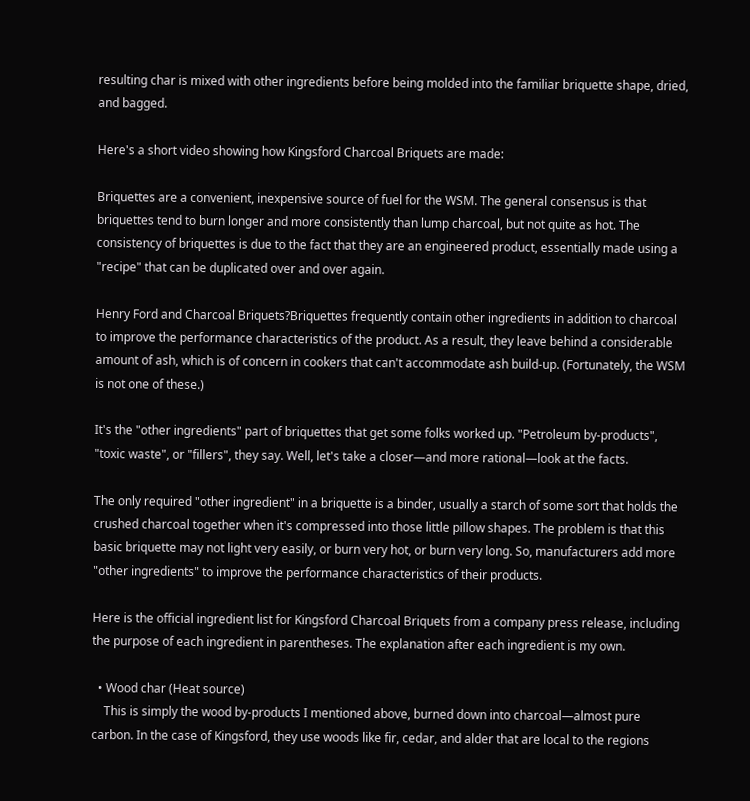resulting char is mixed with other ingredients before being molded into the familiar briquette shape, dried, and bagged.

Here's a short video showing how Kingsford Charcoal Briquets are made:

Briquettes are a convenient, inexpensive source of fuel for the WSM. The general consensus is that briquettes tend to burn longer and more consistently than lump charcoal, but not quite as hot. The consistency of briquettes is due to the fact that they are an engineered product, essentially made using a "recipe" that can be duplicated over and over again.

Henry Ford and Charcoal Briquets?Briquettes frequently contain other ingredients in addition to charcoal to improve the performance characteristics of the product. As a result, they leave behind a considerable amount of ash, which is of concern in cookers that can't accommodate ash build-up. (Fortunately, the WSM is not one of these.)

It's the "other ingredients" part of briquettes that get some folks worked up. "Petroleum by-products", "toxic waste", or "fillers", they say. Well, let's take a closer—and more rational—look at the facts.

The only required "other ingredient" in a briquette is a binder, usually a starch of some sort that holds the crushed charcoal together when it's compressed into those little pillow shapes. The problem is that this basic briquette may not light very easily, or burn very hot, or burn very long. So, manufacturers add more "other ingredients" to improve the performance characteristics of their products.

Here is the official ingredient list for Kingsford Charcoal Briquets from a company press release, including the purpose of each ingredient in parentheses. The explanation after each ingredient is my own.

  • Wood char (Heat source)
    This is simply the wood by-products I mentioned above, burned down into charcoal—almost pure carbon. In the case of Kingsford, they use woods like fir, cedar, and alder that are local to the regions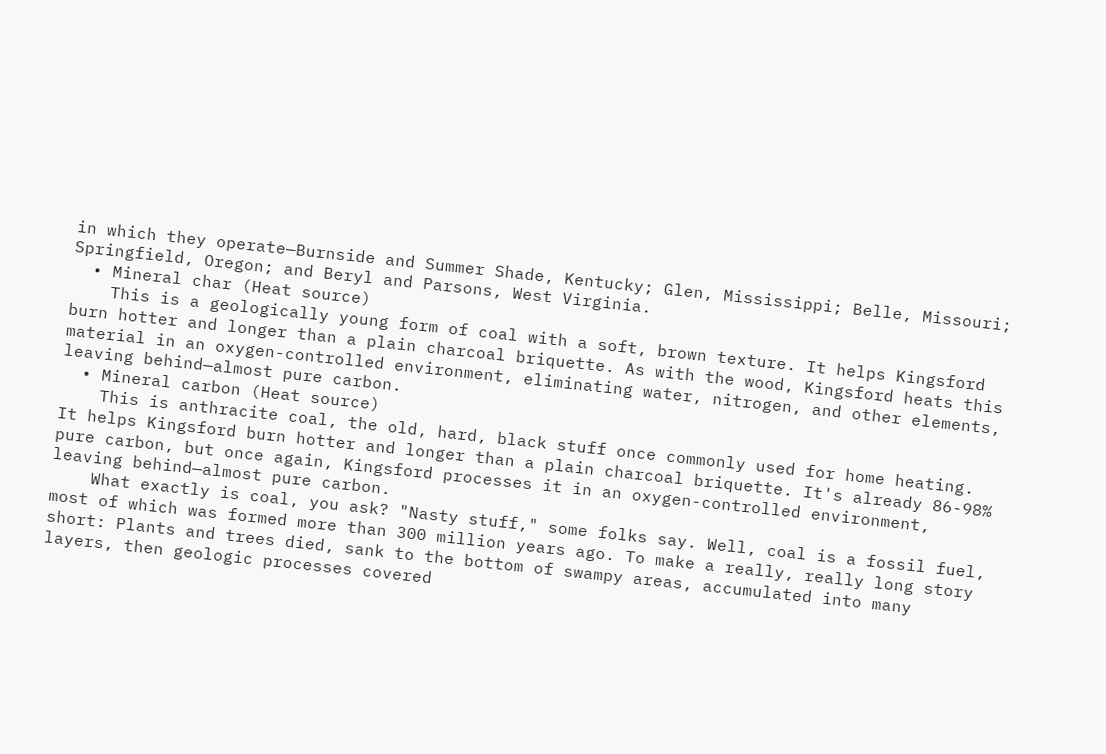in which they operate—Burnside and Summer Shade, Kentucky; Glen, Mississippi; Belle, Missouri; Springfield, Oregon; and Beryl and Parsons, West Virginia.
  • Mineral char (Heat source)
    This is a geologically young form of coal with a soft, brown texture. It helps Kingsford burn hotter and longer than a plain charcoal briquette. As with the wood, Kingsford heats this material in an oxygen-controlled environment, eliminating water, nitrogen, and other elements, leaving behind—almost pure carbon.
  • Mineral carbon (Heat source)
    This is anthracite coal, the old, hard, black stuff once commonly used for home heating. It helps Kingsford burn hotter and longer than a plain charcoal briquette. It's already 86-98% pure carbon, but once again, Kingsford processes it in an oxygen-controlled environment, leaving behind—almost pure carbon.
    What exactly is coal, you ask? "Nasty stuff," some folks say. Well, coal is a fossil fuel, most of which was formed more than 300 million years ago. To make a really, really long story short: Plants and trees died, sank to the bottom of swampy areas, accumulated into many layers, then geologic processes covered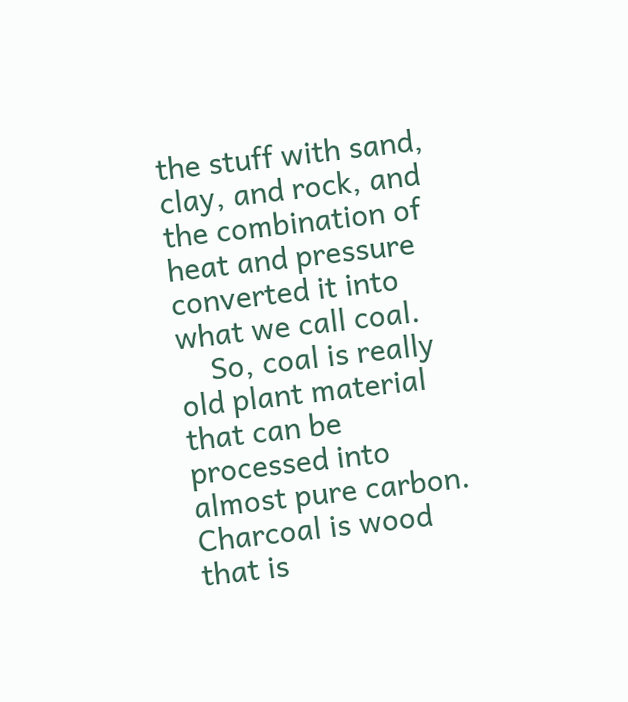the stuff with sand, clay, and rock, and the combination of heat and pressure converted it into what we call coal.
    So, coal is really old plant material that can be processed into almost pure carbon. Charcoal is wood that is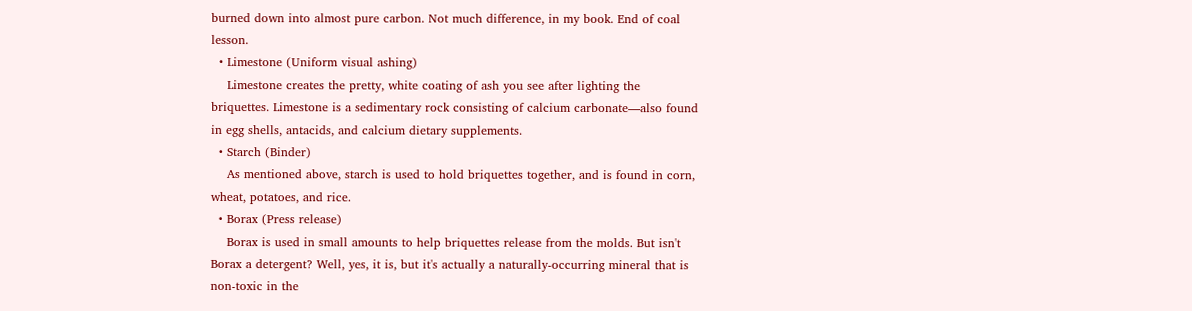burned down into almost pure carbon. Not much difference, in my book. End of coal lesson.
  • Limestone (Uniform visual ashing)
    Limestone creates the pretty, white coating of ash you see after lighting the briquettes. Limestone is a sedimentary rock consisting of calcium carbonate—also found in egg shells, antacids, and calcium dietary supplements.
  • Starch (Binder)
    As mentioned above, starch is used to hold briquettes together, and is found in corn, wheat, potatoes, and rice.
  • Borax (Press release)
    Borax is used in small amounts to help briquettes release from the molds. But isn't Borax a detergent? Well, yes, it is, but it's actually a naturally-occurring mineral that is non-toxic in the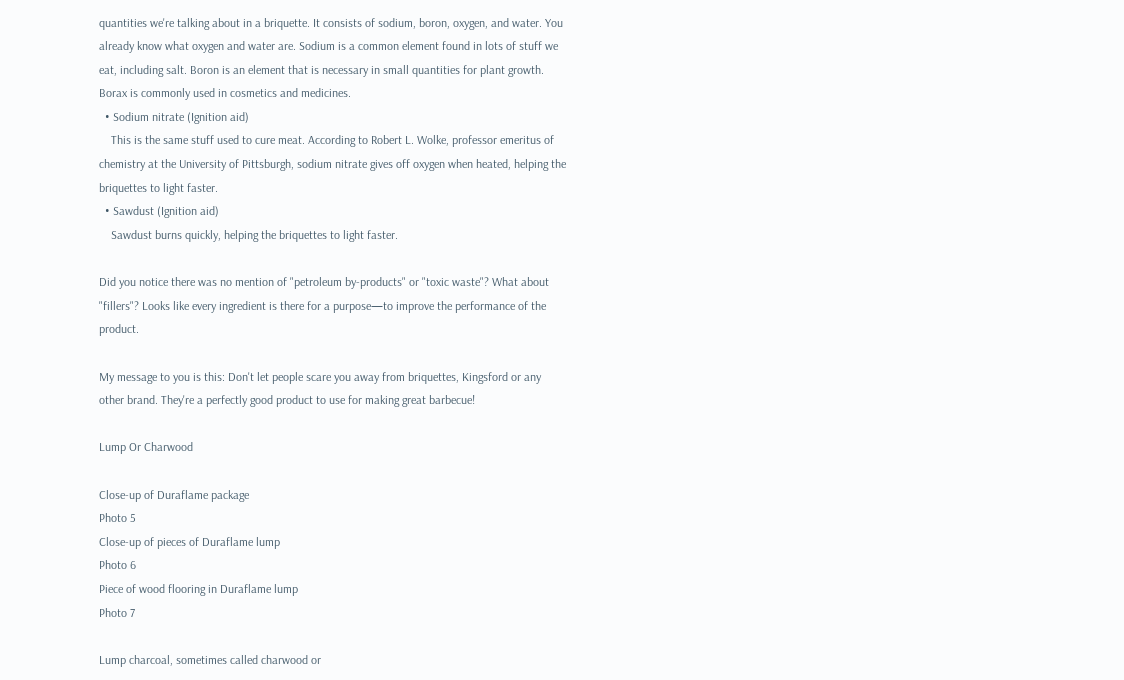quantities we're talking about in a briquette. It consists of sodium, boron, oxygen, and water. You already know what oxygen and water are. Sodium is a common element found in lots of stuff we eat, including salt. Boron is an element that is necessary in small quantities for plant growth. Borax is commonly used in cosmetics and medicines.
  • Sodium nitrate (Ignition aid)
    This is the same stuff used to cure meat. According to Robert L. Wolke, professor emeritus of chemistry at the University of Pittsburgh, sodium nitrate gives off oxygen when heated, helping the briquettes to light faster.
  • Sawdust (Ignition aid)
    Sawdust burns quickly, helping the briquettes to light faster.

Did you notice there was no mention of "petroleum by-products" or "toxic waste"? What about "fillers"? Looks like every ingredient is there for a purpose—to improve the performance of the product.

My message to you is this: Don't let people scare you away from briquettes, Kingsford or any other brand. They're a perfectly good product to use for making great barbecue!

Lump Or Charwood

Close-up of Duraflame package
Photo 5
Close-up of pieces of Duraflame lump
Photo 6
Piece of wood flooring in Duraflame lump
Photo 7

Lump charcoal, sometimes called charwood or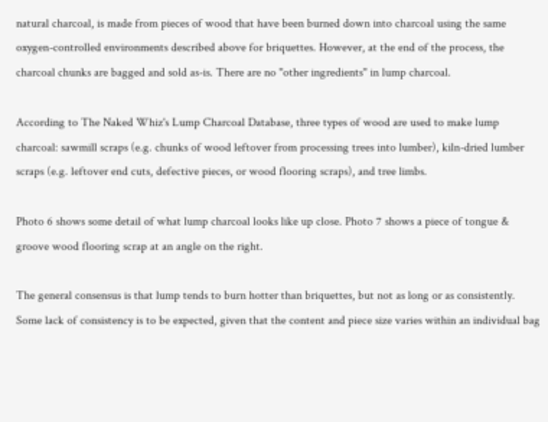natural charcoal, is made from pieces of wood that have been burned down into charcoal using the same oxygen-controlled environments described above for briquettes. However, at the end of the process, the charcoal chunks are bagged and sold as-is. There are no "other ingredients" in lump charcoal.

According to The Naked Whiz's Lump Charcoal Database, three types of wood are used to make lump charcoal: sawmill scraps (e.g. chunks of wood leftover from processing trees into lumber), kiln-dried lumber scraps (e.g. leftover end cuts, defective pieces, or wood flooring scraps), and tree limbs.

Photo 6 shows some detail of what lump charcoal looks like up close. Photo 7 shows a piece of tongue & groove wood flooring scrap at an angle on the right.

The general consensus is that lump tends to burn hotter than briquettes, but not as long or as consistently. Some lack of consistency is to be expected, given that the content and piece size varies within an individual bag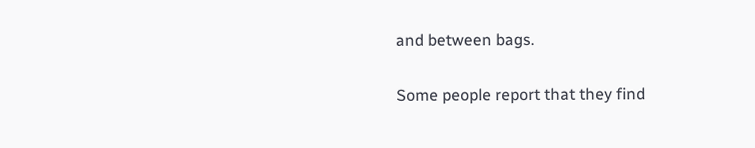and between bags.

Some people report that they find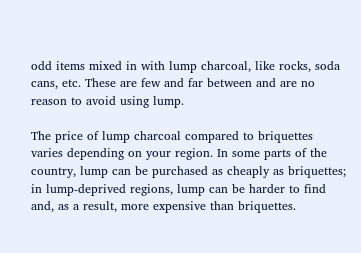odd items mixed in with lump charcoal, like rocks, soda cans, etc. These are few and far between and are no reason to avoid using lump.

The price of lump charcoal compared to briquettes varies depending on your region. In some parts of the country, lump can be purchased as cheaply as briquettes; in lump-deprived regions, lump can be harder to find and, as a result, more expensive than briquettes.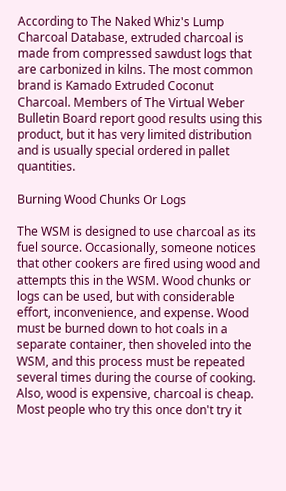According to The Naked Whiz's Lump Charcoal Database, extruded charcoal is made from compressed sawdust logs that are carbonized in kilns. The most common brand is Kamado Extruded Coconut Charcoal. Members of The Virtual Weber Bulletin Board report good results using this product, but it has very limited distribution and is usually special ordered in pallet quantities.

Burning Wood Chunks Or Logs

The WSM is designed to use charcoal as its fuel source. Occasionally, someone notices that other cookers are fired using wood and attempts this in the WSM. Wood chunks or logs can be used, but with considerable effort, inconvenience, and expense. Wood must be burned down to hot coals in a separate container, then shoveled into the WSM, and this process must be repeated several times during the course of cooking. Also, wood is expensive, charcoal is cheap. Most people who try this once don't try it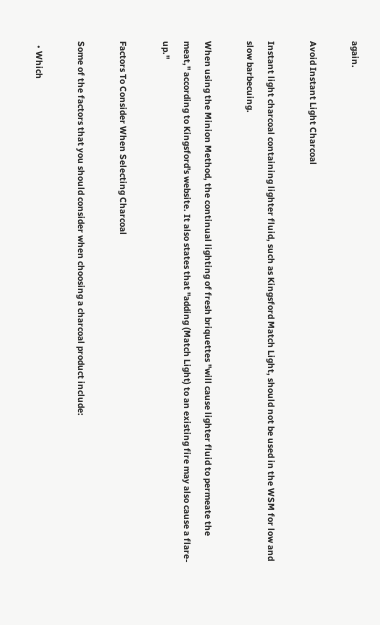again.

Avoid Instant Light Charcoal

Instant light charcoal containing lighter fluid, such as Kingsford Match Light, should not be used in the WSM for low and slow barbecuing.

When using the Minion Method, the continual lighting of fresh briquettes "will cause lighter fluid to permeate the meat," according to Kingsford's website. It also states that "adding (Match Light) to an existing fire may also cause a flare-up."

Factors To Consider When Selecting Charcoal

Some of the factors that you should consider when choosing a charcoal product include:

  • Which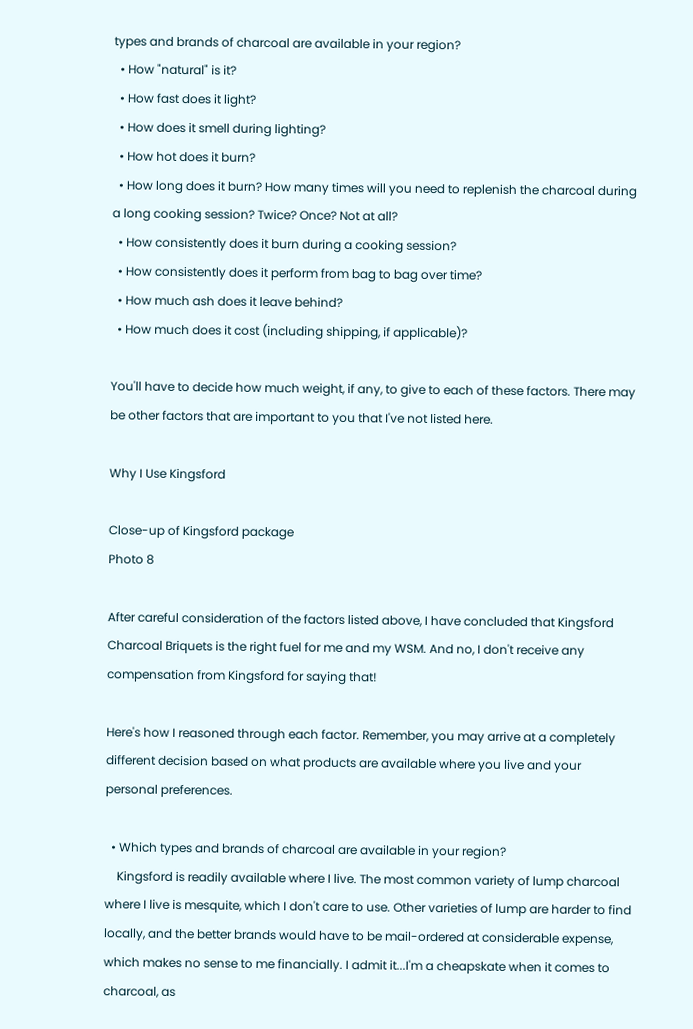types and brands of charcoal are available in your region?
  • How "natural" is it?
  • How fast does it light?
  • How does it smell during lighting?
  • How hot does it burn?
  • How long does it burn? How many times will you need to replenish the charcoal during a long cooking session? Twice? Once? Not at all?
  • How consistently does it burn during a cooking session?
  • How consistently does it perform from bag to bag over time?
  • How much ash does it leave behind?
  • How much does it cost (including shipping, if applicable)?

You'll have to decide how much weight, if any, to give to each of these factors. There may be other factors that are important to you that I've not listed here.

Why I Use Kingsford

Close-up of Kingsford package
Photo 8

After careful consideration of the factors listed above, I have concluded that Kingsford Charcoal Briquets is the right fuel for me and my WSM. And no, I don't receive any compensation from Kingsford for saying that!

Here's how I reasoned through each factor. Remember, you may arrive at a completely different decision based on what products are available where you live and your personal preferences.

  • Which types and brands of charcoal are available in your region?
    Kingsford is readily available where I live. The most common variety of lump charcoal where I live is mesquite, which I don't care to use. Other varieties of lump are harder to find locally, and the better brands would have to be mail-ordered at considerable expense, which makes no sense to me financially. I admit it...I'm a cheapskate when it comes to charcoal, as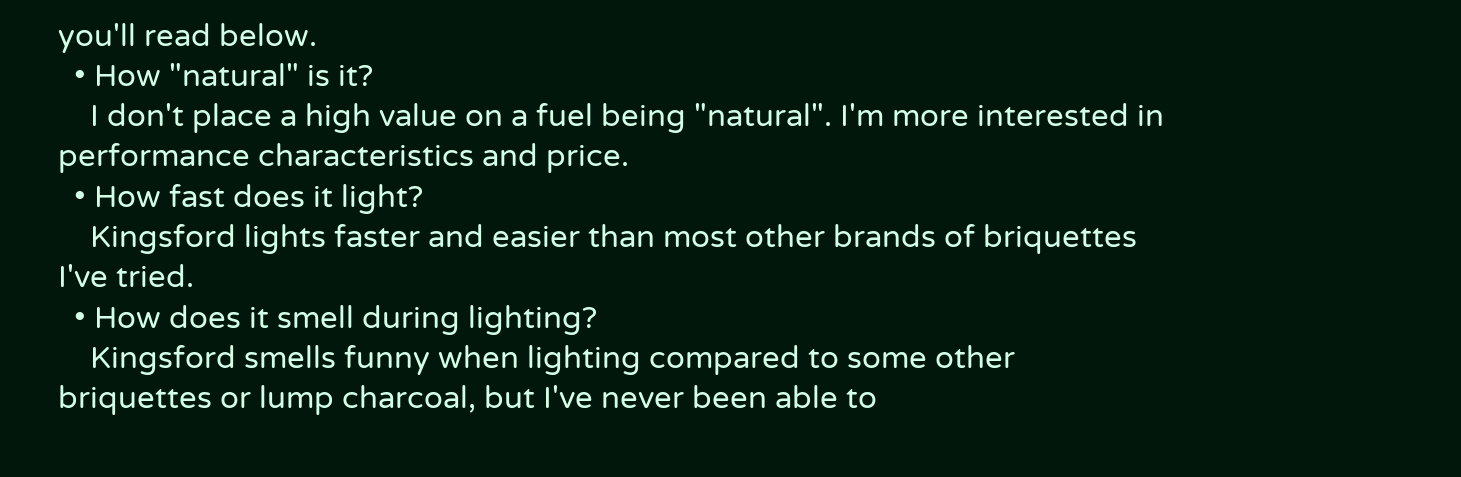you'll read below.
  • How "natural" is it?
    I don't place a high value on a fuel being "natural". I'm more interested in performance characteristics and price.
  • How fast does it light?
    Kingsford lights faster and easier than most other brands of briquettes I've tried.
  • How does it smell during lighting?
    Kingsford smells funny when lighting compared to some other briquettes or lump charcoal, but I've never been able to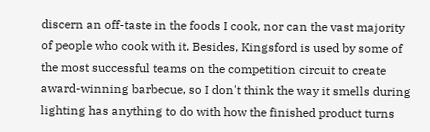discern an off-taste in the foods I cook, nor can the vast majority of people who cook with it. Besides, Kingsford is used by some of the most successful teams on the competition circuit to create award-winning barbecue, so I don't think the way it smells during lighting has anything to do with how the finished product turns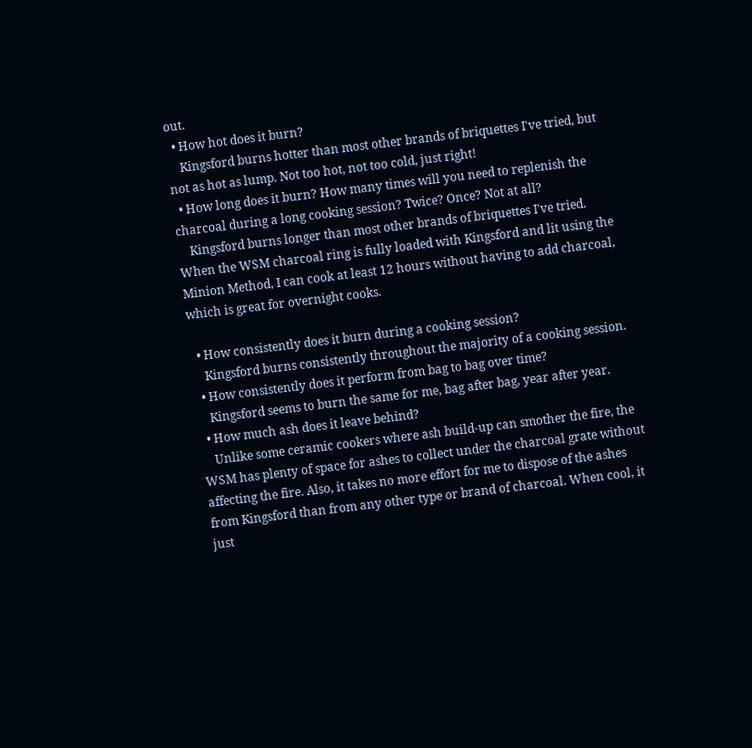out.
  • How hot does it burn?
    Kingsford burns hotter than most other brands of briquettes I've tried, but not as hot as lump. Not too hot, not too cold, just right!
  • How long does it burn? How many times will you need to replenish the charcoal during a long cooking session? Twice? Once? Not at all?
    Kingsford burns longer than most other brands of briquettes I've tried. When the WSM charcoal ring is fully loaded with Kingsford and lit using the Minion Method, I can cook at least 12 hours without having to add charcoal, which is great for overnight cooks.

  • How consistently does it burn during a cooking session?
    Kingsford burns consistently throughout the majority of a cooking session.
  • How consistently does it perform from bag to bag over time?
    Kingsford seems to burn the same for me, bag after bag, year after year.
  • How much ash does it leave behind?
    Unlike some ceramic cookers where ash build-up can smother the fire, the WSM has plenty of space for ashes to collect under the charcoal grate without affecting the fire. Also, it takes no more effort for me to dispose of the ashes from Kingsford than from any other type or brand of charcoal. When cool, it just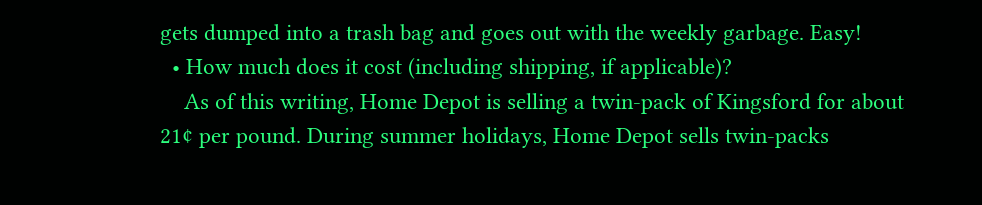gets dumped into a trash bag and goes out with the weekly garbage. Easy!
  • How much does it cost (including shipping, if applicable)?
    As of this writing, Home Depot is selling a twin-pack of Kingsford for about 21¢ per pound. During summer holidays, Home Depot sells twin-packs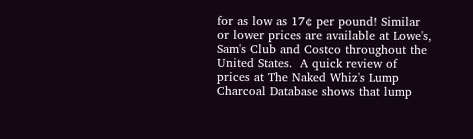for as low as 17¢ per pound! Similar or lower prices are available at Lowe's, Sam's Club and Costco throughout the United States.  A quick review of prices at The Naked Whiz's Lump Charcoal Database shows that lump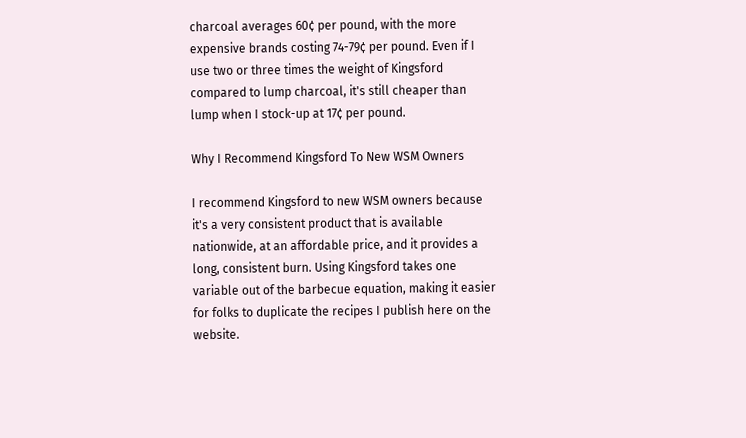charcoal averages 60¢ per pound, with the more expensive brands costing 74-79¢ per pound. Even if I use two or three times the weight of Kingsford compared to lump charcoal, it's still cheaper than lump when I stock-up at 17¢ per pound.

Why I Recommend Kingsford To New WSM Owners

I recommend Kingsford to new WSM owners because it's a very consistent product that is available nationwide, at an affordable price, and it provides a long, consistent burn. Using Kingsford takes one variable out of the barbecue equation, making it easier for folks to duplicate the recipes I publish here on the website.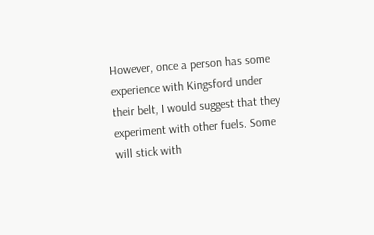However, once a person has some experience with Kingsford under their belt, I would suggest that they experiment with other fuels. Some will stick with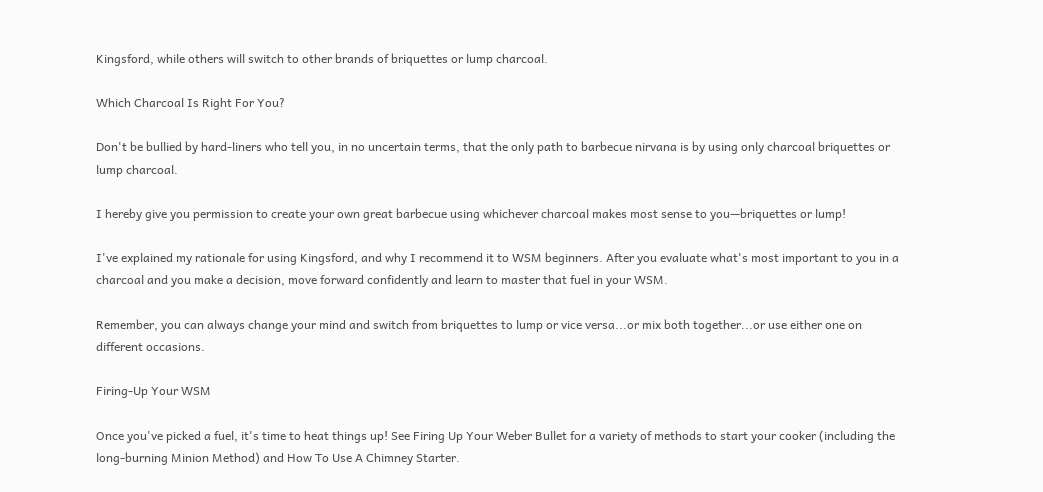Kingsford, while others will switch to other brands of briquettes or lump charcoal.

Which Charcoal Is Right For You?

Don't be bullied by hard-liners who tell you, in no uncertain terms, that the only path to barbecue nirvana is by using only charcoal briquettes or lump charcoal.

I hereby give you permission to create your own great barbecue using whichever charcoal makes most sense to you—briquettes or lump!

I've explained my rationale for using Kingsford, and why I recommend it to WSM beginners. After you evaluate what's most important to you in a charcoal and you make a decision, move forward confidently and learn to master that fuel in your WSM.

Remember, you can always change your mind and switch from briquettes to lump or vice versa...or mix both together...or use either one on different occasions.

Firing-Up Your WSM

Once you've picked a fuel, it's time to heat things up! See Firing Up Your Weber Bullet for a variety of methods to start your cooker (including the long-burning Minion Method) and How To Use A Chimney Starter.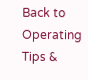Back to Operating Tips &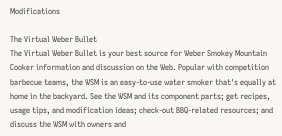Modifications

The Virtual Weber Bullet
The Virtual Weber Bullet is your best source for Weber Smokey Mountain Cooker information and discussion on the Web. Popular with competition barbecue teams, the WSM is an easy-to-use water smoker that's equally at home in the backyard. See the WSM and its component parts; get recipes, usage tips, and modification ideas; check-out BBQ-related resources; and discuss the WSM with owners and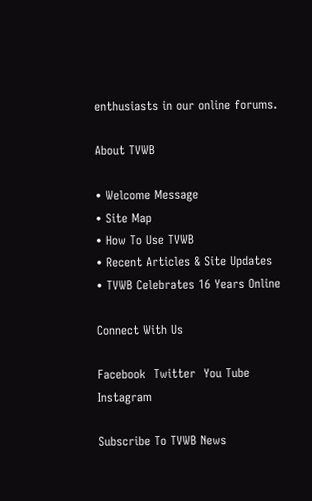enthusiasts in our online forums.

About TVWB

• Welcome Message
• Site Map
• How To Use TVWB
• Recent Articles & Site Updates
• TVWB Celebrates 16 Years Online

Connect With Us

Facebook  Twitter  You Tube  Instagram

Subscribe To TVWB News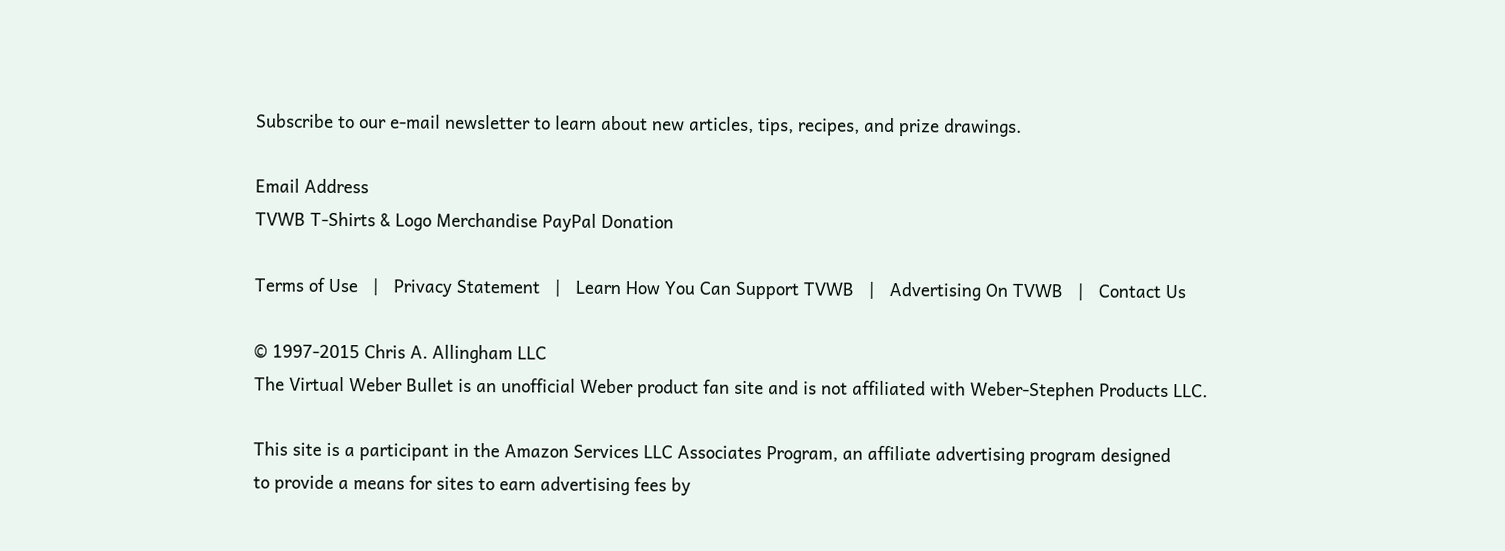Subscribe to our e-mail newsletter to learn about new articles, tips, recipes, and prize drawings.

Email Address
TVWB T-Shirts & Logo Merchandise PayPal Donation

Terms of Use   |   Privacy Statement   |   Learn How You Can Support TVWB   |   Advertising On TVWB   |   Contact Us

© 1997-2015 Chris A. Allingham LLC
The Virtual Weber Bullet is an unofficial Weber product fan site and is not affiliated with Weber-Stephen Products LLC.

This site is a participant in the Amazon Services LLC Associates Program, an affiliate advertising program designed
to provide a means for sites to earn advertising fees by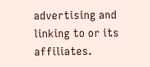advertising and linking to or its affiliates.